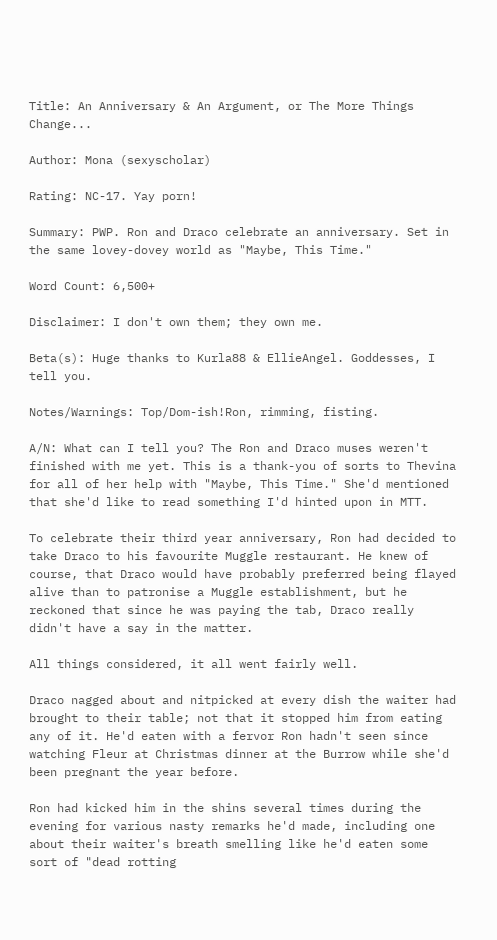Title: An Anniversary & An Argument, or The More Things Change...

Author: Mona (sexyscholar)

Rating: NC-17. Yay porn!

Summary: PWP. Ron and Draco celebrate an anniversary. Set in the same lovey-dovey world as "Maybe, This Time."

Word Count: 6,500+

Disclaimer: I don't own them; they own me.

Beta(s): Huge thanks to Kurla88 & EllieAngel. Goddesses, I tell you.

Notes/Warnings: Top/Dom-ish!Ron, rimming, fisting.

A/N: What can I tell you? The Ron and Draco muses weren't finished with me yet. This is a thank-you of sorts to Thevina for all of her help with "Maybe, This Time." She'd mentioned that she'd like to read something I'd hinted upon in MTT.

To celebrate their third year anniversary, Ron had decided to take Draco to his favourite Muggle restaurant. He knew of course, that Draco would have probably preferred being flayed alive than to patronise a Muggle establishment, but he reckoned that since he was paying the tab, Draco really didn't have a say in the matter.

All things considered, it all went fairly well.

Draco nagged about and nitpicked at every dish the waiter had brought to their table; not that it stopped him from eating any of it. He'd eaten with a fervor Ron hadn't seen since watching Fleur at Christmas dinner at the Burrow while she'd been pregnant the year before.

Ron had kicked him in the shins several times during the evening for various nasty remarks he'd made, including one about their waiter's breath smelling like he'd eaten some sort of "dead rotting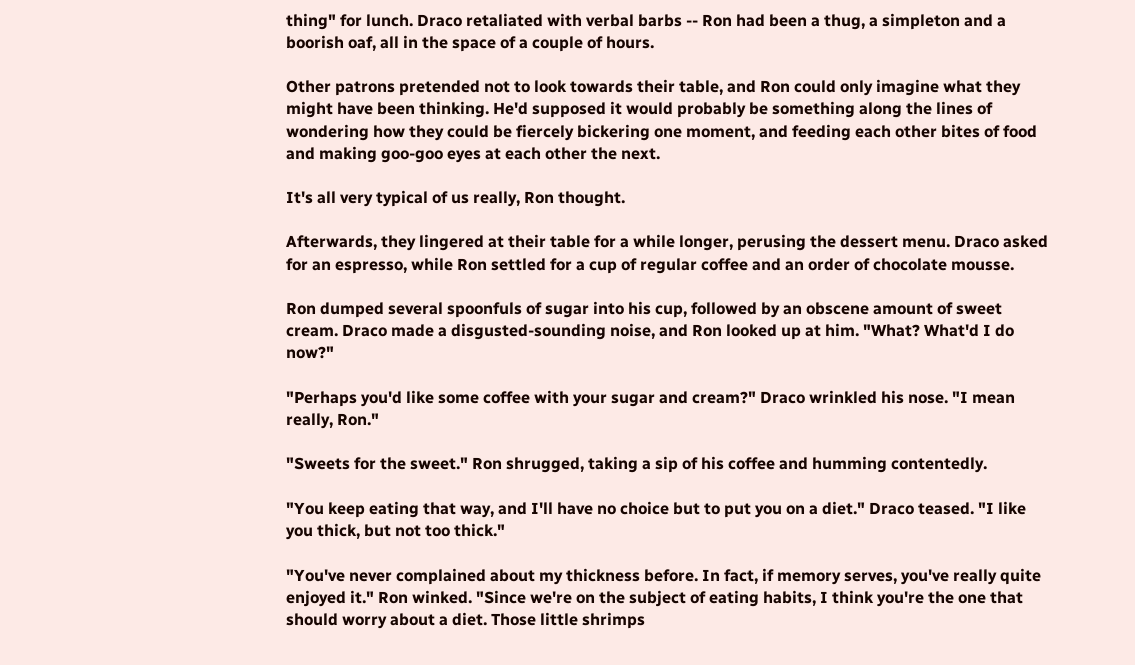thing" for lunch. Draco retaliated with verbal barbs -- Ron had been a thug, a simpleton and a boorish oaf, all in the space of a couple of hours.

Other patrons pretended not to look towards their table, and Ron could only imagine what they might have been thinking. He'd supposed it would probably be something along the lines of wondering how they could be fiercely bickering one moment, and feeding each other bites of food and making goo-goo eyes at each other the next.

It's all very typical of us really, Ron thought.

Afterwards, they lingered at their table for a while longer, perusing the dessert menu. Draco asked for an espresso, while Ron settled for a cup of regular coffee and an order of chocolate mousse.

Ron dumped several spoonfuls of sugar into his cup, followed by an obscene amount of sweet cream. Draco made a disgusted-sounding noise, and Ron looked up at him. "What? What'd I do now?"

"Perhaps you'd like some coffee with your sugar and cream?" Draco wrinkled his nose. "I mean really, Ron."

"Sweets for the sweet." Ron shrugged, taking a sip of his coffee and humming contentedly.

"You keep eating that way, and I'll have no choice but to put you on a diet." Draco teased. "I like you thick, but not too thick."

"You've never complained about my thickness before. In fact, if memory serves, you've really quite enjoyed it." Ron winked. "Since we're on the subject of eating habits, I think you're the one that should worry about a diet. Those little shrimps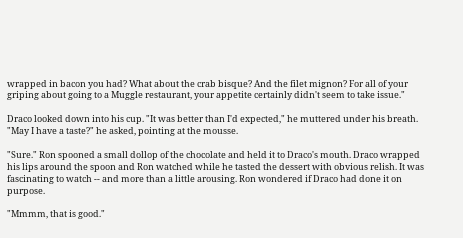wrapped in bacon you had? What about the crab bisque? And the filet mignon? For all of your griping about going to a Muggle restaurant, your appetite certainly didn't seem to take issue."

Draco looked down into his cup. "It was better than I'd expected," he muttered under his breath. "May I have a taste?" he asked, pointing at the mousse.

"Sure." Ron spooned a small dollop of the chocolate and held it to Draco's mouth. Draco wrapped his lips around the spoon and Ron watched while he tasted the dessert with obvious relish. It was fascinating to watch -- and more than a little arousing. Ron wondered if Draco had done it on purpose.

"Mmmm, that is good."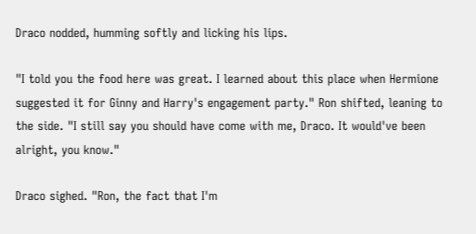Draco nodded, humming softly and licking his lips.

"I told you the food here was great. I learned about this place when Hermione suggested it for Ginny and Harry's engagement party." Ron shifted, leaning to the side. "I still say you should have come with me, Draco. It would've been alright, you know."

Draco sighed. "Ron, the fact that I'm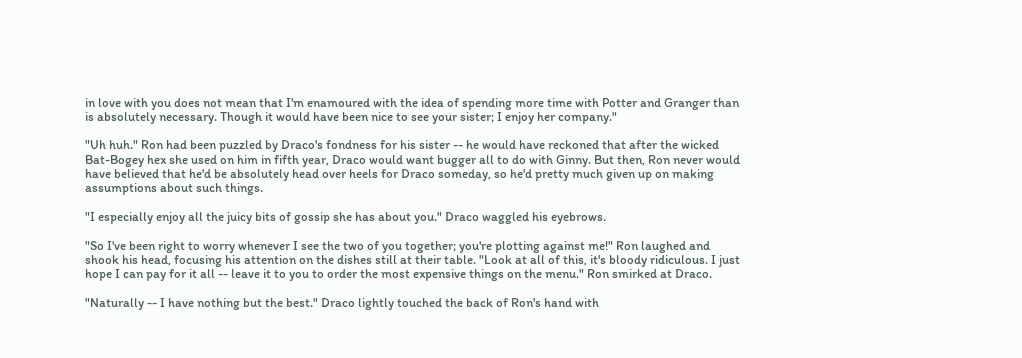in love with you does not mean that I'm enamoured with the idea of spending more time with Potter and Granger than is absolutely necessary. Though it would have been nice to see your sister; I enjoy her company."

"Uh huh." Ron had been puzzled by Draco's fondness for his sister -- he would have reckoned that after the wicked Bat-Bogey hex she used on him in fifth year, Draco would want bugger all to do with Ginny. But then, Ron never would have believed that he'd be absolutely head over heels for Draco someday, so he'd pretty much given up on making assumptions about such things.

"I especially enjoy all the juicy bits of gossip she has about you." Draco waggled his eyebrows.

"So I've been right to worry whenever I see the two of you together; you're plotting against me!" Ron laughed and shook his head, focusing his attention on the dishes still at their table. "Look at all of this, it's bloody ridiculous. I just hope I can pay for it all -- leave it to you to order the most expensive things on the menu." Ron smirked at Draco.

"Naturally -- I have nothing but the best." Draco lightly touched the back of Ron's hand with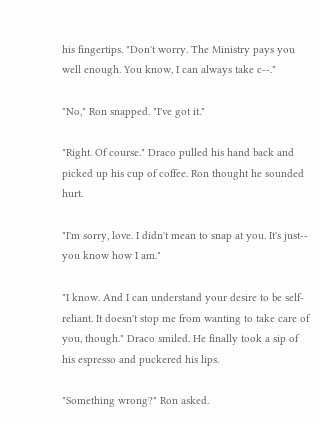his fingertips. "Don't worry. The Ministry pays you well enough. You know, I can always take c--."

"No," Ron snapped. "I've got it."

"Right. Of course." Draco pulled his hand back and picked up his cup of coffee. Ron thought he sounded hurt.

"I'm sorry, love. I didn't mean to snap at you. It's just-- you know how I am."

"I know. And I can understand your desire to be self-reliant. It doesn't stop me from wanting to take care of you, though." Draco smiled. He finally took a sip of his espresso and puckered his lips.

"Something wrong?" Ron asked.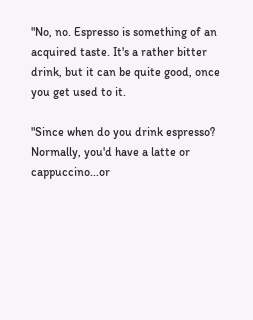"No, no. Espresso is something of an acquired taste. It's a rather bitter drink, but it can be quite good, once you get used to it.

"Since when do you drink espresso? Normally, you'd have a latte or cappuccino...or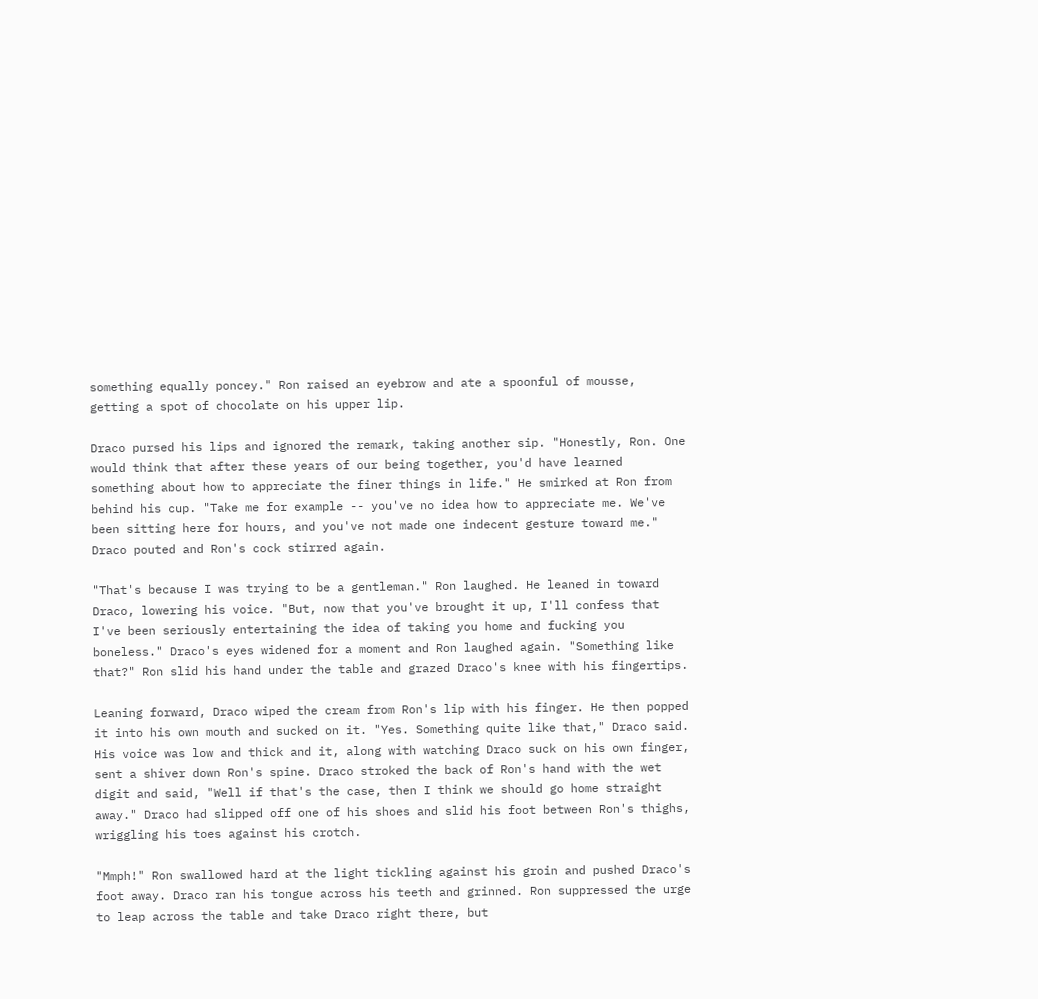something equally poncey." Ron raised an eyebrow and ate a spoonful of mousse, getting a spot of chocolate on his upper lip.

Draco pursed his lips and ignored the remark, taking another sip. "Honestly, Ron. One would think that after these years of our being together, you'd have learned something about how to appreciate the finer things in life." He smirked at Ron from behind his cup. "Take me for example -- you've no idea how to appreciate me. We've been sitting here for hours, and you've not made one indecent gesture toward me." Draco pouted and Ron's cock stirred again.

"That's because I was trying to be a gentleman." Ron laughed. He leaned in toward Draco, lowering his voice. "But, now that you've brought it up, I'll confess that I've been seriously entertaining the idea of taking you home and fucking you boneless." Draco's eyes widened for a moment and Ron laughed again. "Something like that?" Ron slid his hand under the table and grazed Draco's knee with his fingertips.

Leaning forward, Draco wiped the cream from Ron's lip with his finger. He then popped it into his own mouth and sucked on it. "Yes. Something quite like that," Draco said. His voice was low and thick and it, along with watching Draco suck on his own finger, sent a shiver down Ron's spine. Draco stroked the back of Ron's hand with the wet digit and said, "Well if that's the case, then I think we should go home straight away." Draco had slipped off one of his shoes and slid his foot between Ron's thighs, wriggling his toes against his crotch.

"Mmph!" Ron swallowed hard at the light tickling against his groin and pushed Draco's foot away. Draco ran his tongue across his teeth and grinned. Ron suppressed the urge to leap across the table and take Draco right there, but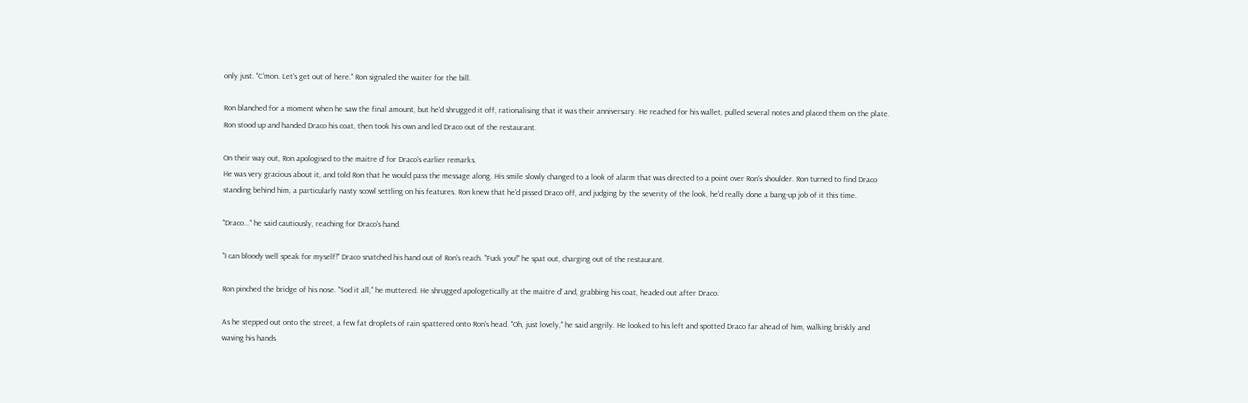only just. "C'mon. Let's get out of here." Ron signaled the waiter for the bill.

Ron blanched for a moment when he saw the final amount, but he'd shrugged it off, rationalising that it was their anniversary. He reached for his wallet, pulled several notes and placed them on the plate. Ron stood up and handed Draco his coat, then took his own and led Draco out of the restaurant.

On their way out, Ron apologised to the maitre d' for Draco's earlier remarks.
He was very gracious about it, and told Ron that he would pass the message along. His smile slowly changed to a look of alarm that was directed to a point over Ron's shoulder. Ron turned to find Draco standing behind him, a particularly nasty scowl settling on his features. Ron knew that he'd pissed Draco off, and judging by the severity of the look, he'd really done a bang-up job of it this time.

"Draco..." he said cautiously, reaching for Draco's hand.

"I can bloody well speak for myself!" Draco snatched his hand out of Ron's reach. "Fuck you!" he spat out, charging out of the restaurant.

Ron pinched the bridge of his nose. "Sod it all," he muttered. He shrugged apologetically at the maitre d' and, grabbing his coat, headed out after Draco.

As he stepped out onto the street, a few fat droplets of rain spattered onto Ron's head. "Oh, just lovely," he said angrily. He looked to his left and spotted Draco far ahead of him, walking briskly and waving his hands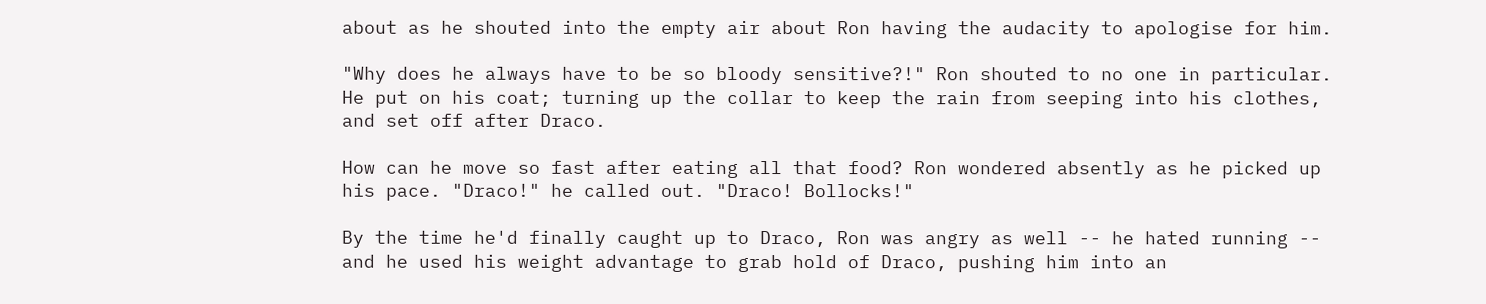about as he shouted into the empty air about Ron having the audacity to apologise for him.

"Why does he always have to be so bloody sensitive?!" Ron shouted to no one in particular. He put on his coat; turning up the collar to keep the rain from seeping into his clothes, and set off after Draco.

How can he move so fast after eating all that food? Ron wondered absently as he picked up his pace. "Draco!" he called out. "Draco! Bollocks!"

By the time he'd finally caught up to Draco, Ron was angry as well -- he hated running -- and he used his weight advantage to grab hold of Draco, pushing him into an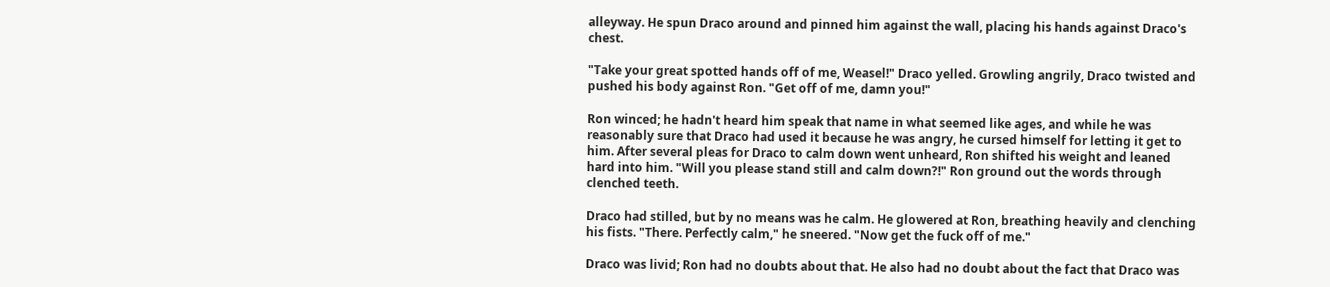alleyway. He spun Draco around and pinned him against the wall, placing his hands against Draco's chest.

"Take your great spotted hands off of me, Weasel!" Draco yelled. Growling angrily, Draco twisted and pushed his body against Ron. "Get off of me, damn you!"

Ron winced; he hadn't heard him speak that name in what seemed like ages, and while he was reasonably sure that Draco had used it because he was angry, he cursed himself for letting it get to him. After several pleas for Draco to calm down went unheard, Ron shifted his weight and leaned hard into him. "Will you please stand still and calm down?!" Ron ground out the words through clenched teeth.

Draco had stilled, but by no means was he calm. He glowered at Ron, breathing heavily and clenching his fists. "There. Perfectly calm," he sneered. "Now get the fuck off of me."

Draco was livid; Ron had no doubts about that. He also had no doubt about the fact that Draco was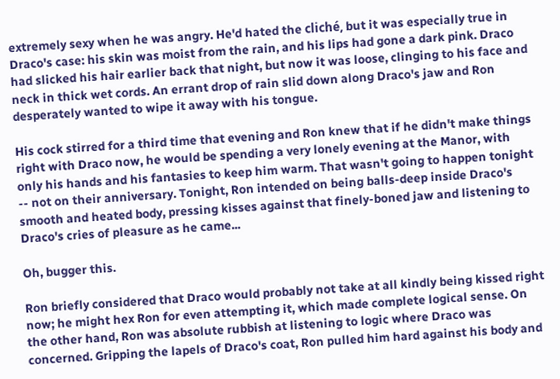extremely sexy when he was angry. He'd hated the cliché, but it was especially true in Draco's case: his skin was moist from the rain, and his lips had gone a dark pink. Draco had slicked his hair earlier back that night, but now it was loose, clinging to his face and neck in thick wet cords. An errant drop of rain slid down along Draco's jaw and Ron desperately wanted to wipe it away with his tongue.

His cock stirred for a third time that evening and Ron knew that if he didn't make things right with Draco now, he would be spending a very lonely evening at the Manor, with only his hands and his fantasies to keep him warm. That wasn't going to happen tonight -- not on their anniversary. Tonight, Ron intended on being balls-deep inside Draco's smooth and heated body, pressing kisses against that finely-boned jaw and listening to Draco's cries of pleasure as he came...

Oh, bugger this.

Ron briefly considered that Draco would probably not take at all kindly being kissed right now; he might hex Ron for even attempting it, which made complete logical sense. On the other hand, Ron was absolute rubbish at listening to logic where Draco was concerned. Gripping the lapels of Draco's coat, Ron pulled him hard against his body and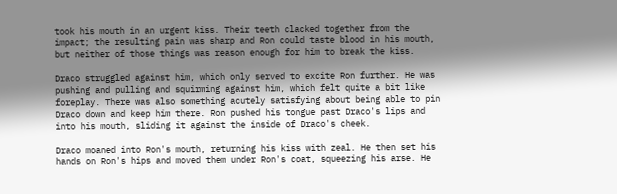took his mouth in an urgent kiss. Their teeth clacked together from the impact; the resulting pain was sharp and Ron could taste blood in his mouth, but neither of those things was reason enough for him to break the kiss.

Draco struggled against him, which only served to excite Ron further. He was pushing and pulling and squirming against him, which felt quite a bit like foreplay. There was also something acutely satisfying about being able to pin Draco down and keep him there. Ron pushed his tongue past Draco's lips and into his mouth, sliding it against the inside of Draco's cheek.

Draco moaned into Ron's mouth, returning his kiss with zeal. He then set his hands on Ron's hips and moved them under Ron's coat, squeezing his arse. He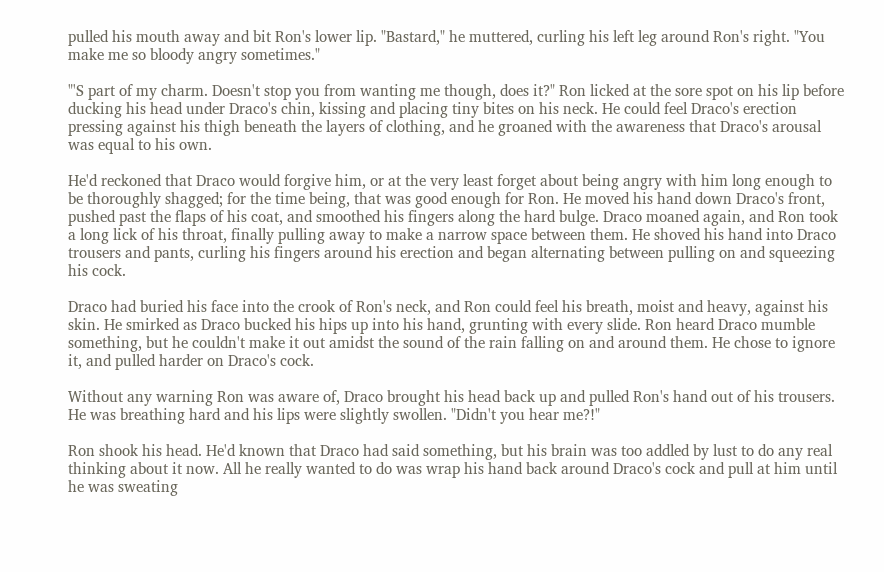pulled his mouth away and bit Ron's lower lip. "Bastard," he muttered, curling his left leg around Ron's right. "You make me so bloody angry sometimes."

"'S part of my charm. Doesn't stop you from wanting me though, does it?" Ron licked at the sore spot on his lip before ducking his head under Draco's chin, kissing and placing tiny bites on his neck. He could feel Draco's erection pressing against his thigh beneath the layers of clothing, and he groaned with the awareness that Draco's arousal was equal to his own.

He'd reckoned that Draco would forgive him, or at the very least forget about being angry with him long enough to be thoroughly shagged; for the time being, that was good enough for Ron. He moved his hand down Draco's front, pushed past the flaps of his coat, and smoothed his fingers along the hard bulge. Draco moaned again, and Ron took a long lick of his throat, finally pulling away to make a narrow space between them. He shoved his hand into Draco trousers and pants, curling his fingers around his erection and began alternating between pulling on and squeezing his cock.

Draco had buried his face into the crook of Ron's neck, and Ron could feel his breath, moist and heavy, against his skin. He smirked as Draco bucked his hips up into his hand, grunting with every slide. Ron heard Draco mumble something, but he couldn't make it out amidst the sound of the rain falling on and around them. He chose to ignore it, and pulled harder on Draco's cock.

Without any warning Ron was aware of, Draco brought his head back up and pulled Ron's hand out of his trousers. He was breathing hard and his lips were slightly swollen. "Didn't you hear me?!"

Ron shook his head. He'd known that Draco had said something, but his brain was too addled by lust to do any real thinking about it now. All he really wanted to do was wrap his hand back around Draco's cock and pull at him until he was sweating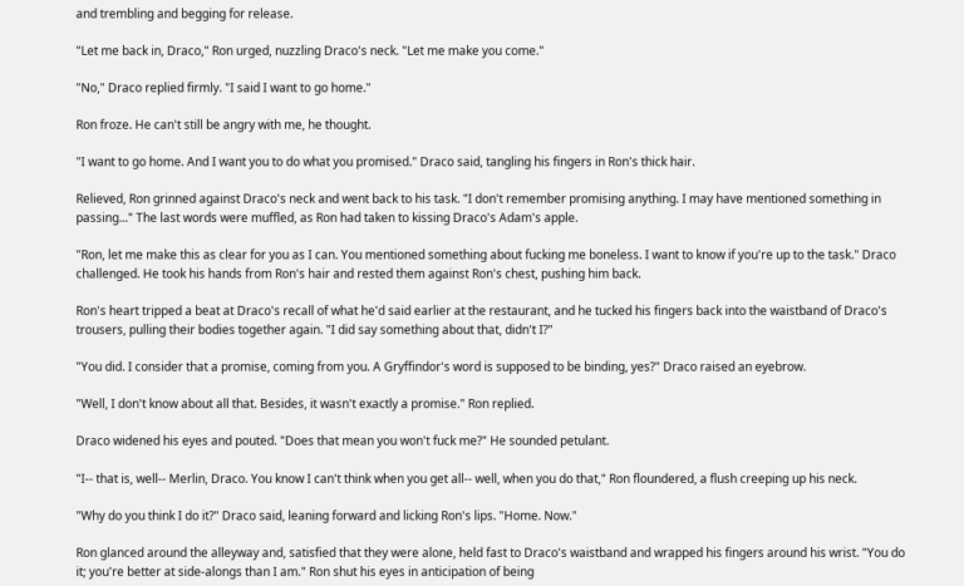and trembling and begging for release.

"Let me back in, Draco," Ron urged, nuzzling Draco's neck. "Let me make you come."

"No," Draco replied firmly. "I said I want to go home."

Ron froze. He can't still be angry with me, he thought.

"I want to go home. And I want you to do what you promised." Draco said, tangling his fingers in Ron's thick hair.

Relieved, Ron grinned against Draco's neck and went back to his task. "I don't remember promising anything. I may have mentioned something in passing..." The last words were muffled, as Ron had taken to kissing Draco's Adam's apple.

"Ron, let me make this as clear for you as I can. You mentioned something about fucking me boneless. I want to know if you're up to the task." Draco challenged. He took his hands from Ron's hair and rested them against Ron's chest, pushing him back.

Ron's heart tripped a beat at Draco's recall of what he'd said earlier at the restaurant, and he tucked his fingers back into the waistband of Draco's trousers, pulling their bodies together again. "I did say something about that, didn't I?"

"You did. I consider that a promise, coming from you. A Gryffindor's word is supposed to be binding, yes?" Draco raised an eyebrow.

"Well, I don't know about all that. Besides, it wasn't exactly a promise." Ron replied.

Draco widened his eyes and pouted. "Does that mean you won't fuck me?" He sounded petulant.

"I-- that is, well-- Merlin, Draco. You know I can't think when you get all-- well, when you do that," Ron floundered, a flush creeping up his neck.

"Why do you think I do it?" Draco said, leaning forward and licking Ron's lips. "Home. Now."

Ron glanced around the alleyway and, satisfied that they were alone, held fast to Draco's waistband and wrapped his fingers around his wrist. "You do it; you're better at side-alongs than I am." Ron shut his eyes in anticipation of being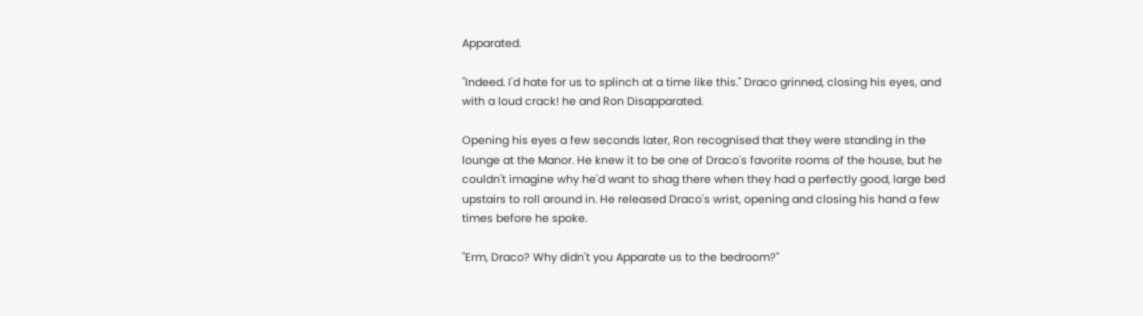Apparated.

"Indeed. I'd hate for us to splinch at a time like this." Draco grinned, closing his eyes, and with a loud crack! he and Ron Disapparated.

Opening his eyes a few seconds later, Ron recognised that they were standing in the lounge at the Manor. He knew it to be one of Draco's favorite rooms of the house, but he couldn't imagine why he'd want to shag there when they had a perfectly good, large bed upstairs to roll around in. He released Draco's wrist, opening and closing his hand a few times before he spoke.

"Erm, Draco? Why didn't you Apparate us to the bedroom?"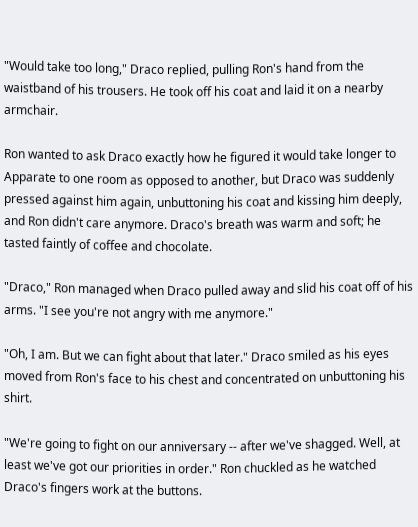"Would take too long," Draco replied, pulling Ron's hand from the waistband of his trousers. He took off his coat and laid it on a nearby armchair.

Ron wanted to ask Draco exactly how he figured it would take longer to Apparate to one room as opposed to another, but Draco was suddenly pressed against him again, unbuttoning his coat and kissing him deeply, and Ron didn't care anymore. Draco's breath was warm and soft; he tasted faintly of coffee and chocolate.

"Draco," Ron managed when Draco pulled away and slid his coat off of his arms. "I see you're not angry with me anymore."

"Oh, I am. But we can fight about that later." Draco smiled as his eyes moved from Ron's face to his chest and concentrated on unbuttoning his shirt.

"We're going to fight on our anniversary -- after we've shagged. Well, at least we've got our priorities in order." Ron chuckled as he watched Draco's fingers work at the buttons.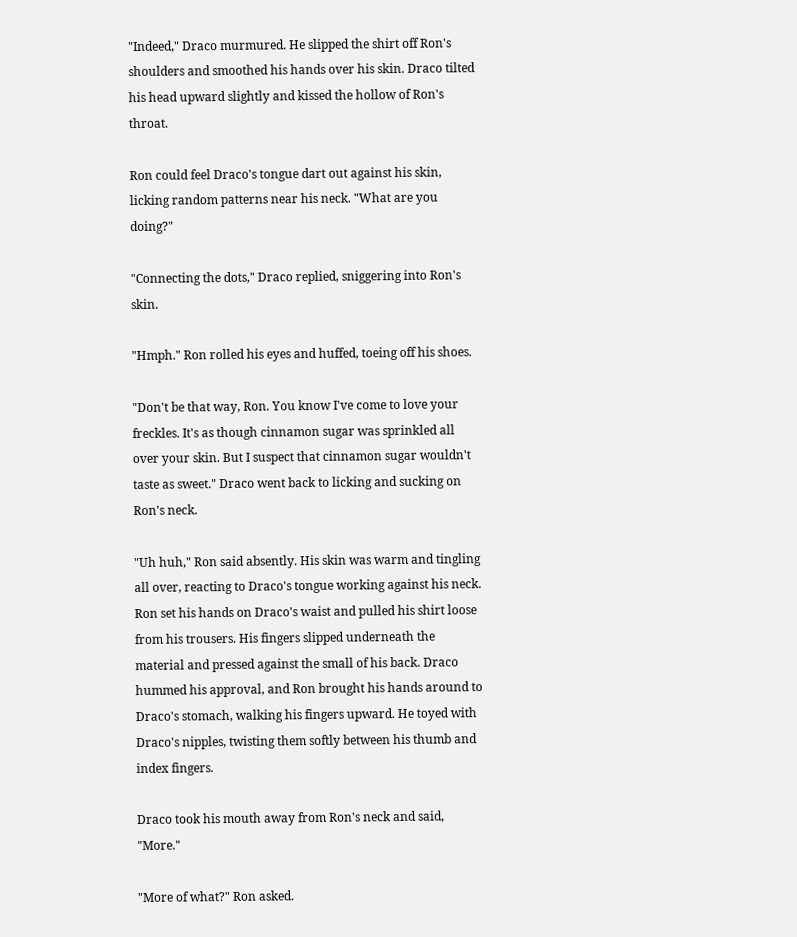"Indeed," Draco murmured. He slipped the shirt off Ron's shoulders and smoothed his hands over his skin. Draco tilted his head upward slightly and kissed the hollow of Ron's throat.

Ron could feel Draco's tongue dart out against his skin, licking random patterns near his neck. "What are you doing?"

"Connecting the dots," Draco replied, sniggering into Ron's skin.

"Hmph." Ron rolled his eyes and huffed, toeing off his shoes.

"Don't be that way, Ron. You know I've come to love your freckles. It's as though cinnamon sugar was sprinkled all over your skin. But I suspect that cinnamon sugar wouldn't taste as sweet." Draco went back to licking and sucking on Ron's neck.

"Uh huh," Ron said absently. His skin was warm and tingling all over, reacting to Draco's tongue working against his neck. Ron set his hands on Draco's waist and pulled his shirt loose from his trousers. His fingers slipped underneath the material and pressed against the small of his back. Draco hummed his approval, and Ron brought his hands around to Draco's stomach, walking his fingers upward. He toyed with Draco's nipples, twisting them softly between his thumb and index fingers.

Draco took his mouth away from Ron's neck and said, "More."

"More of what?" Ron asked.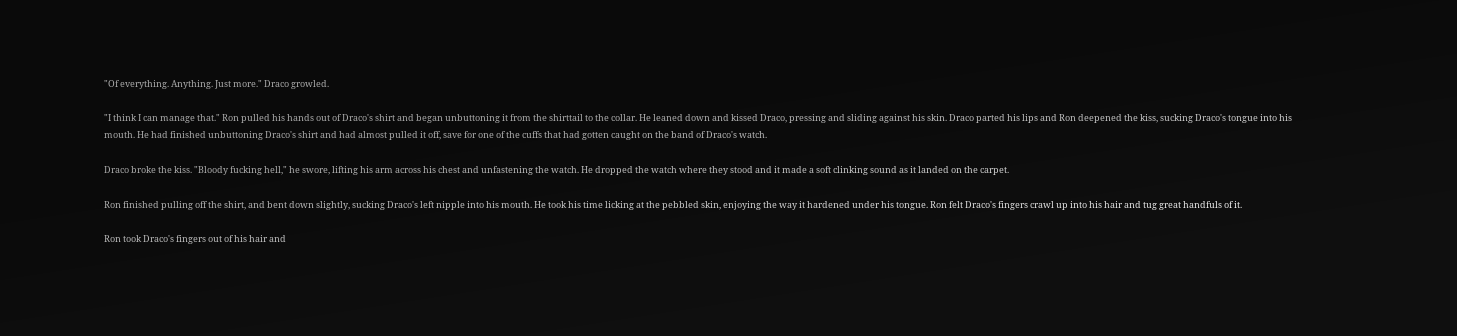"Of everything. Anything. Just more." Draco growled.

"I think I can manage that." Ron pulled his hands out of Draco's shirt and began unbuttoning it from the shirttail to the collar. He leaned down and kissed Draco, pressing and sliding against his skin. Draco parted his lips and Ron deepened the kiss, sucking Draco's tongue into his mouth. He had finished unbuttoning Draco's shirt and had almost pulled it off, save for one of the cuffs that had gotten caught on the band of Draco's watch.

Draco broke the kiss. "Bloody fucking hell," he swore, lifting his arm across his chest and unfastening the watch. He dropped the watch where they stood and it made a soft clinking sound as it landed on the carpet.

Ron finished pulling off the shirt, and bent down slightly, sucking Draco's left nipple into his mouth. He took his time licking at the pebbled skin, enjoying the way it hardened under his tongue. Ron felt Draco's fingers crawl up into his hair and tug great handfuls of it.

Ron took Draco's fingers out of his hair and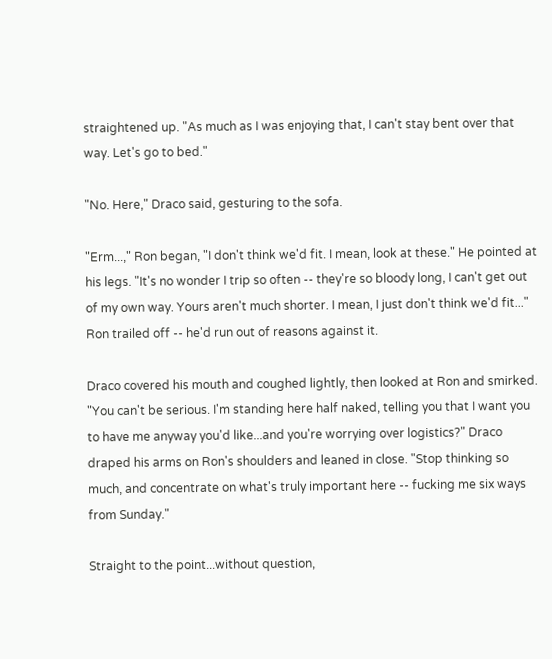straightened up. "As much as I was enjoying that, I can't stay bent over that way. Let's go to bed."

"No. Here," Draco said, gesturing to the sofa.

"Erm...," Ron began, "I don't think we'd fit. I mean, look at these." He pointed at his legs. "It's no wonder I trip so often -- they're so bloody long, I can't get out of my own way. Yours aren't much shorter. I mean, I just don't think we'd fit..." Ron trailed off -- he'd run out of reasons against it.

Draco covered his mouth and coughed lightly, then looked at Ron and smirked. "You can't be serious. I'm standing here half naked, telling you that I want you to have me anyway you'd like...and you're worrying over logistics?" Draco draped his arms on Ron's shoulders and leaned in close. "Stop thinking so much, and concentrate on what's truly important here -- fucking me six ways from Sunday."

Straight to the point...without question,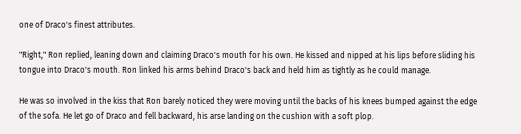one of Draco's finest attributes.

"Right," Ron replied, leaning down and claiming Draco's mouth for his own. He kissed and nipped at his lips before sliding his tongue into Draco's mouth. Ron linked his arms behind Draco's back and held him as tightly as he could manage.

He was so involved in the kiss that Ron barely noticed they were moving until the backs of his knees bumped against the edge of the sofa. He let go of Draco and fell backward, his arse landing on the cushion with a soft plop.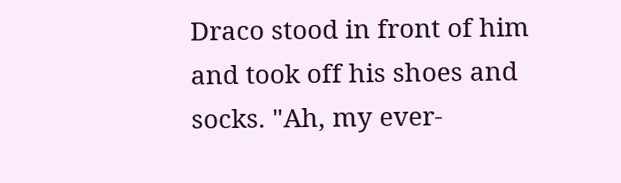Draco stood in front of him and took off his shoes and socks. "Ah, my ever-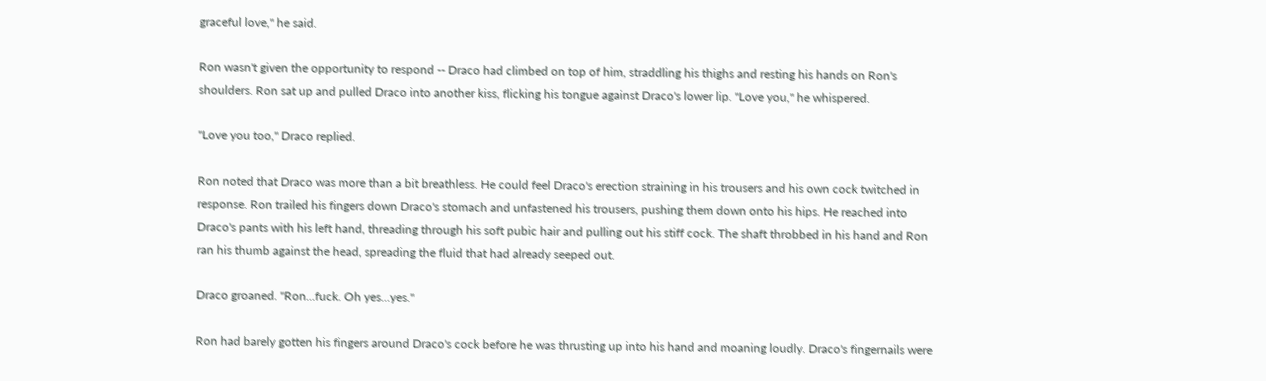graceful love," he said.

Ron wasn't given the opportunity to respond -- Draco had climbed on top of him, straddling his thighs and resting his hands on Ron's shoulders. Ron sat up and pulled Draco into another kiss, flicking his tongue against Draco's lower lip. "Love you," he whispered.

"Love you too," Draco replied.

Ron noted that Draco was more than a bit breathless. He could feel Draco's erection straining in his trousers and his own cock twitched in response. Ron trailed his fingers down Draco's stomach and unfastened his trousers, pushing them down onto his hips. He reached into Draco's pants with his left hand, threading through his soft pubic hair and pulling out his stiff cock. The shaft throbbed in his hand and Ron ran his thumb against the head, spreading the fluid that had already seeped out.

Draco groaned. "Ron...fuck. Oh yes...yes."

Ron had barely gotten his fingers around Draco's cock before he was thrusting up into his hand and moaning loudly. Draco's fingernails were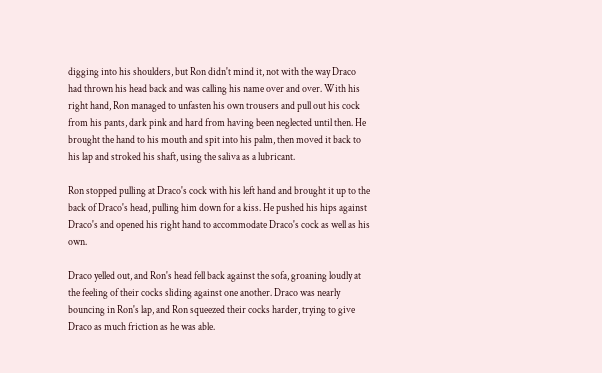digging into his shoulders, but Ron didn't mind it, not with the way Draco had thrown his head back and was calling his name over and over. With his right hand, Ron managed to unfasten his own trousers and pull out his cock from his pants, dark pink and hard from having been neglected until then. He brought the hand to his mouth and spit into his palm, then moved it back to his lap and stroked his shaft, using the saliva as a lubricant.

Ron stopped pulling at Draco's cock with his left hand and brought it up to the back of Draco's head, pulling him down for a kiss. He pushed his hips against Draco's and opened his right hand to accommodate Draco's cock as well as his own.

Draco yelled out, and Ron's head fell back against the sofa, groaning loudly at the feeling of their cocks sliding against one another. Draco was nearly bouncing in Ron's lap, and Ron squeezed their cocks harder, trying to give Draco as much friction as he was able.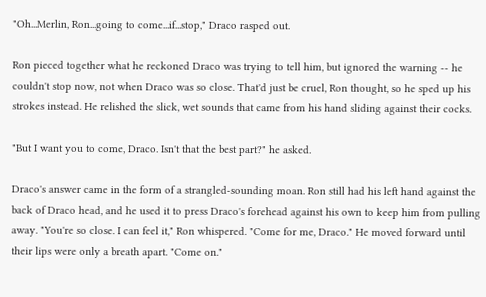"Oh...Merlin, Ron...going to come...if...stop," Draco rasped out.

Ron pieced together what he reckoned Draco was trying to tell him, but ignored the warning -- he couldn't stop now, not when Draco was so close. That'd just be cruel, Ron thought, so he sped up his strokes instead. He relished the slick, wet sounds that came from his hand sliding against their cocks.

"But I want you to come, Draco. Isn't that the best part?" he asked.

Draco's answer came in the form of a strangled-sounding moan. Ron still had his left hand against the back of Draco head, and he used it to press Draco's forehead against his own to keep him from pulling away. "You're so close. I can feel it," Ron whispered. "Come for me, Draco." He moved forward until their lips were only a breath apart. "Come on."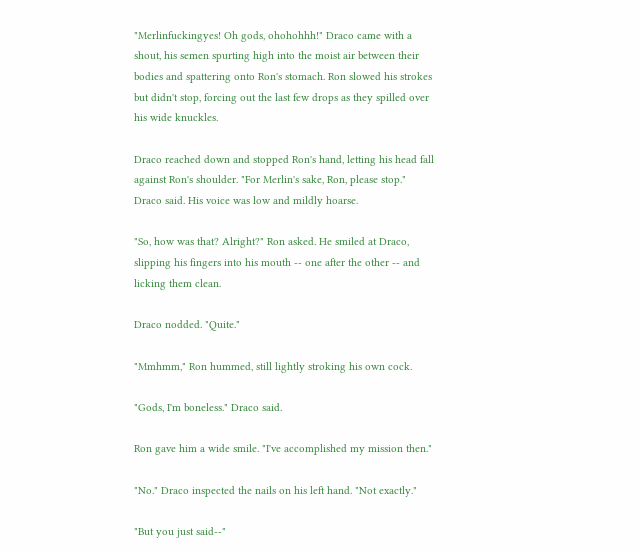"Merlinfuckingyes! Oh gods, ohohohhh!" Draco came with a shout, his semen spurting high into the moist air between their bodies and spattering onto Ron's stomach. Ron slowed his strokes but didn't stop, forcing out the last few drops as they spilled over his wide knuckles.

Draco reached down and stopped Ron's hand, letting his head fall against Ron's shoulder. "For Merlin's sake, Ron, please stop." Draco said. His voice was low and mildly hoarse.

"So, how was that? Alright?" Ron asked. He smiled at Draco, slipping his fingers into his mouth -- one after the other -- and licking them clean.

Draco nodded. "Quite."

"Mmhmm," Ron hummed, still lightly stroking his own cock.

"Gods, I'm boneless." Draco said.

Ron gave him a wide smile. "I've accomplished my mission then."

"No." Draco inspected the nails on his left hand. "Not exactly."

"But you just said--"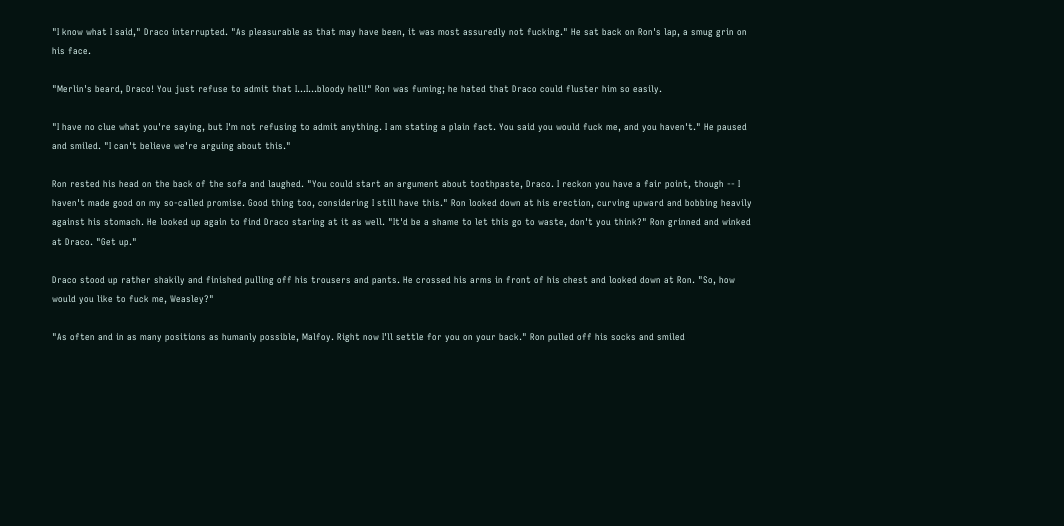"I know what I said," Draco interrupted. "As pleasurable as that may have been, it was most assuredly not fucking." He sat back on Ron's lap, a smug grin on his face.

"Merlin's beard, Draco! You just refuse to admit that I...I...bloody hell!" Ron was fuming; he hated that Draco could fluster him so easily.

"I have no clue what you're saying, but I'm not refusing to admit anything. I am stating a plain fact. You said you would fuck me, and you haven't." He paused and smiled. "I can't believe we're arguing about this."

Ron rested his head on the back of the sofa and laughed. "You could start an argument about toothpaste, Draco. I reckon you have a fair point, though -- I haven't made good on my so-called promise. Good thing too, considering I still have this." Ron looked down at his erection, curving upward and bobbing heavily against his stomach. He looked up again to find Draco staring at it as well. "It'd be a shame to let this go to waste, don't you think?" Ron grinned and winked at Draco. "Get up."

Draco stood up rather shakily and finished pulling off his trousers and pants. He crossed his arms in front of his chest and looked down at Ron. "So, how would you like to fuck me, Weasley?"

"As often and in as many positions as humanly possible, Malfoy. Right now I'll settle for you on your back." Ron pulled off his socks and smiled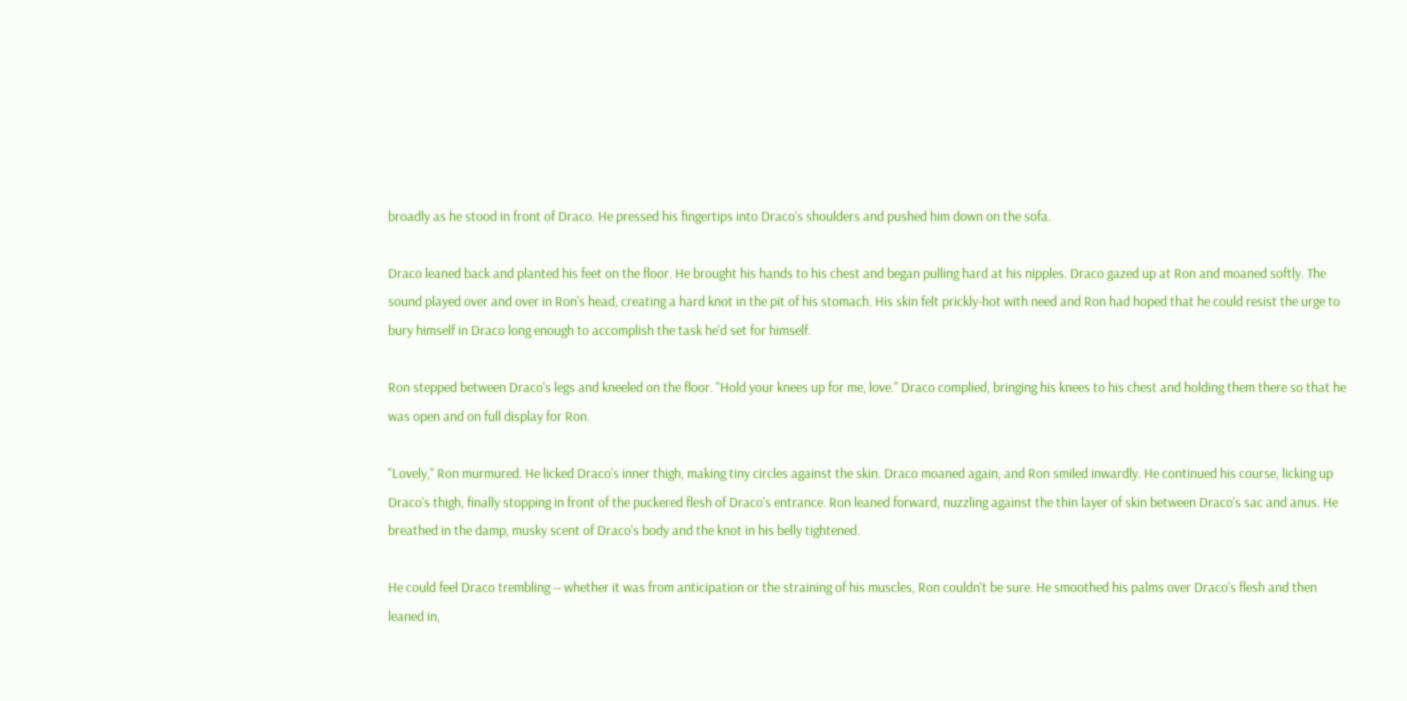broadly as he stood in front of Draco. He pressed his fingertips into Draco's shoulders and pushed him down on the sofa.

Draco leaned back and planted his feet on the floor. He brought his hands to his chest and began pulling hard at his nipples. Draco gazed up at Ron and moaned softly. The sound played over and over in Ron's head, creating a hard knot in the pit of his stomach. His skin felt prickly-hot with need and Ron had hoped that he could resist the urge to bury himself in Draco long enough to accomplish the task he'd set for himself.

Ron stepped between Draco's legs and kneeled on the floor. "Hold your knees up for me, love." Draco complied, bringing his knees to his chest and holding them there so that he was open and on full display for Ron.

"Lovely," Ron murmured. He licked Draco's inner thigh, making tiny circles against the skin. Draco moaned again, and Ron smiled inwardly. He continued his course, licking up Draco's thigh, finally stopping in front of the puckered flesh of Draco's entrance. Ron leaned forward, nuzzling against the thin layer of skin between Draco's sac and anus. He breathed in the damp, musky scent of Draco's body and the knot in his belly tightened.

He could feel Draco trembling -- whether it was from anticipation or the straining of his muscles, Ron couldn't be sure. He smoothed his palms over Draco's flesh and then leaned in,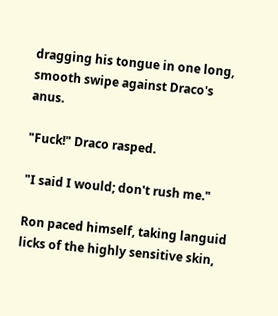dragging his tongue in one long, smooth swipe against Draco's anus.

"Fuck!" Draco rasped.

"I said I would; don't rush me."

Ron paced himself, taking languid licks of the highly sensitive skin,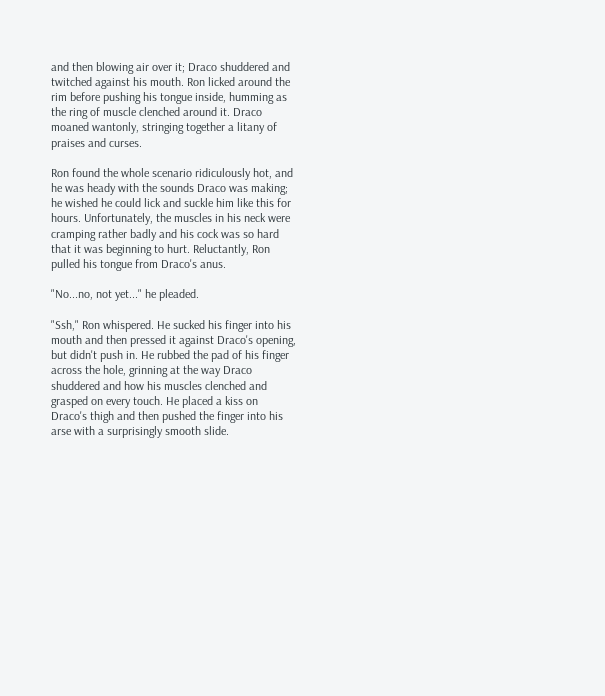and then blowing air over it; Draco shuddered and twitched against his mouth. Ron licked around the rim before pushing his tongue inside, humming as the ring of muscle clenched around it. Draco moaned wantonly, stringing together a litany of praises and curses.

Ron found the whole scenario ridiculously hot, and he was heady with the sounds Draco was making; he wished he could lick and suckle him like this for hours. Unfortunately, the muscles in his neck were cramping rather badly and his cock was so hard that it was beginning to hurt. Reluctantly, Ron pulled his tongue from Draco's anus.

"No...no, not yet..." he pleaded.

"Ssh," Ron whispered. He sucked his finger into his mouth and then pressed it against Draco's opening, but didn't push in. He rubbed the pad of his finger across the hole, grinning at the way Draco shuddered and how his muscles clenched and grasped on every touch. He placed a kiss on Draco's thigh and then pushed the finger into his arse with a surprisingly smooth slide.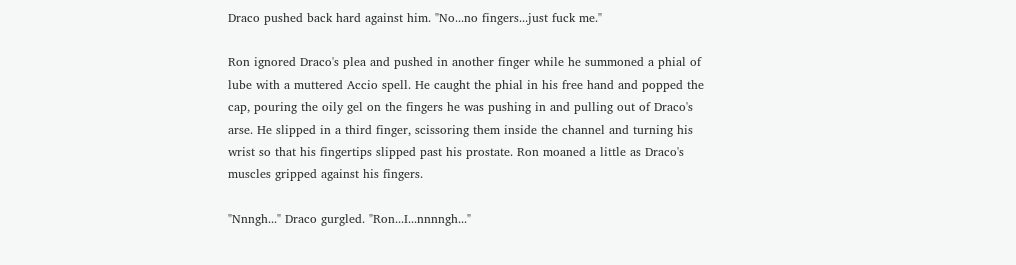Draco pushed back hard against him. "No...no fingers...just fuck me."

Ron ignored Draco's plea and pushed in another finger while he summoned a phial of lube with a muttered Accio spell. He caught the phial in his free hand and popped the cap, pouring the oily gel on the fingers he was pushing in and pulling out of Draco's arse. He slipped in a third finger, scissoring them inside the channel and turning his wrist so that his fingertips slipped past his prostate. Ron moaned a little as Draco's muscles gripped against his fingers.

"Nnngh..." Draco gurgled. "Ron...I...nnnngh..."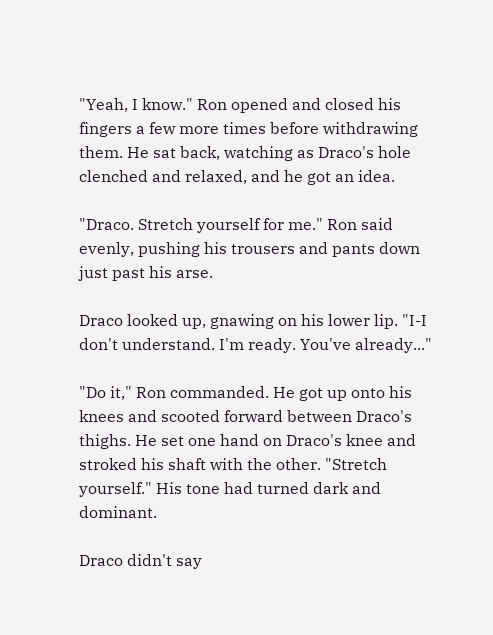"Yeah, I know." Ron opened and closed his fingers a few more times before withdrawing them. He sat back, watching as Draco's hole clenched and relaxed, and he got an idea.

"Draco. Stretch yourself for me." Ron said evenly, pushing his trousers and pants down just past his arse.

Draco looked up, gnawing on his lower lip. "I-I don't understand. I'm ready. You've already..."

"Do it," Ron commanded. He got up onto his knees and scooted forward between Draco's thighs. He set one hand on Draco's knee and stroked his shaft with the other. "Stretch yourself." His tone had turned dark and dominant.

Draco didn't say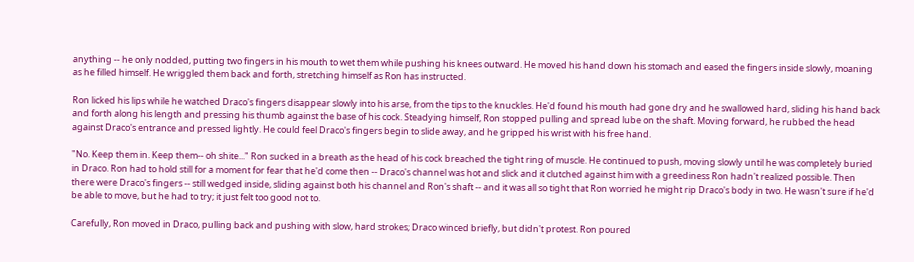anything -- he only nodded, putting two fingers in his mouth to wet them while pushing his knees outward. He moved his hand down his stomach and eased the fingers inside slowly, moaning as he filled himself. He wriggled them back and forth, stretching himself as Ron has instructed.

Ron licked his lips while he watched Draco's fingers disappear slowly into his arse, from the tips to the knuckles. He'd found his mouth had gone dry and he swallowed hard, sliding his hand back and forth along his length and pressing his thumb against the base of his cock. Steadying himself, Ron stopped pulling and spread lube on the shaft. Moving forward, he rubbed the head against Draco's entrance and pressed lightly. He could feel Draco's fingers begin to slide away, and he gripped his wrist with his free hand.

"No. Keep them in. Keep them-- oh shite..." Ron sucked in a breath as the head of his cock breached the tight ring of muscle. He continued to push, moving slowly until he was completely buried in Draco. Ron had to hold still for a moment for fear that he'd come then -- Draco's channel was hot and slick and it clutched against him with a greediness Ron hadn't realized possible. Then there were Draco's fingers -- still wedged inside, sliding against both his channel and Ron's shaft -- and it was all so tight that Ron worried he might rip Draco's body in two. He wasn't sure if he'd be able to move, but he had to try; it just felt too good not to.

Carefully, Ron moved in Draco, pulling back and pushing with slow, hard strokes; Draco winced briefly, but didn't protest. Ron poured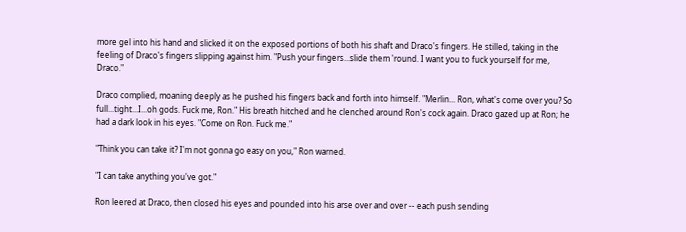more gel into his hand and slicked it on the exposed portions of both his shaft and Draco's fingers. He stilled, taking in the feeling of Draco's fingers slipping against him. "Push your fingers...slide them 'round. I want you to fuck yourself for me, Draco."

Draco complied, moaning deeply as he pushed his fingers back and forth into himself. "Merlin... Ron, what's come over you? So full...tight...I...oh gods. Fuck me, Ron." His breath hitched and he clenched around Ron's cock again. Draco gazed up at Ron; he had a dark look in his eyes. "Come on Ron. Fuck me."

"Think you can take it? I'm not gonna go easy on you," Ron warned.

"I can take anything you've got."

Ron leered at Draco, then closed his eyes and pounded into his arse over and over -- each push sending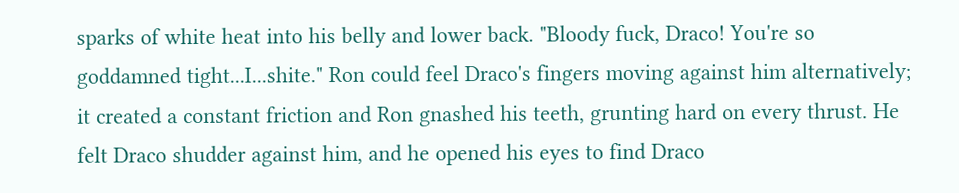sparks of white heat into his belly and lower back. "Bloody fuck, Draco! You're so goddamned tight...I...shite." Ron could feel Draco's fingers moving against him alternatively; it created a constant friction and Ron gnashed his teeth, grunting hard on every thrust. He felt Draco shudder against him, and he opened his eyes to find Draco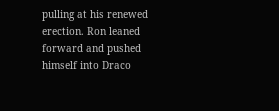pulling at his renewed erection. Ron leaned forward and pushed himself into Draco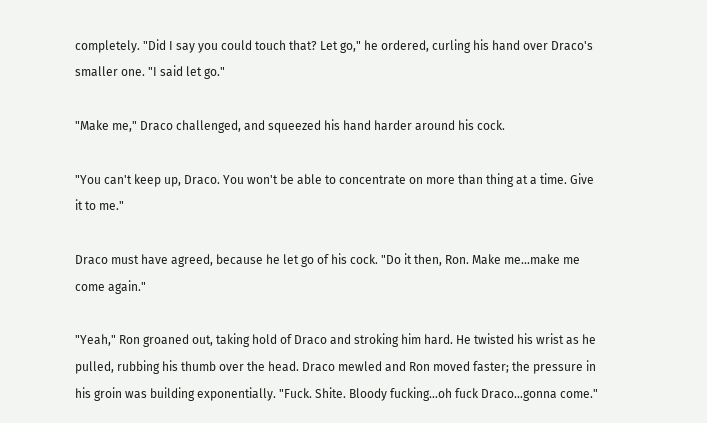completely. "Did I say you could touch that? Let go," he ordered, curling his hand over Draco's smaller one. "I said let go."

"Make me," Draco challenged, and squeezed his hand harder around his cock.

"You can't keep up, Draco. You won't be able to concentrate on more than thing at a time. Give it to me."

Draco must have agreed, because he let go of his cock. "Do it then, Ron. Make me...make me come again."

"Yeah," Ron groaned out, taking hold of Draco and stroking him hard. He twisted his wrist as he pulled, rubbing his thumb over the head. Draco mewled and Ron moved faster; the pressure in his groin was building exponentially. "Fuck. Shite. Bloody fucking...oh fuck Draco...gonna come."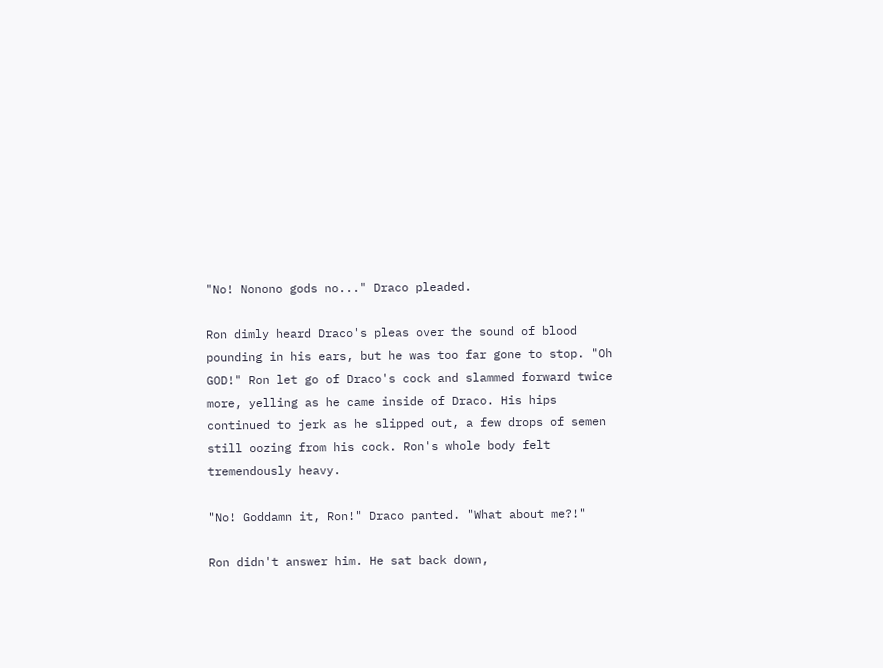"No! Nonono gods no..." Draco pleaded.

Ron dimly heard Draco's pleas over the sound of blood pounding in his ears, but he was too far gone to stop. "Oh GOD!" Ron let go of Draco's cock and slammed forward twice more, yelling as he came inside of Draco. His hips continued to jerk as he slipped out, a few drops of semen still oozing from his cock. Ron's whole body felt tremendously heavy.

"No! Goddamn it, Ron!" Draco panted. "What about me?!"

Ron didn't answer him. He sat back down,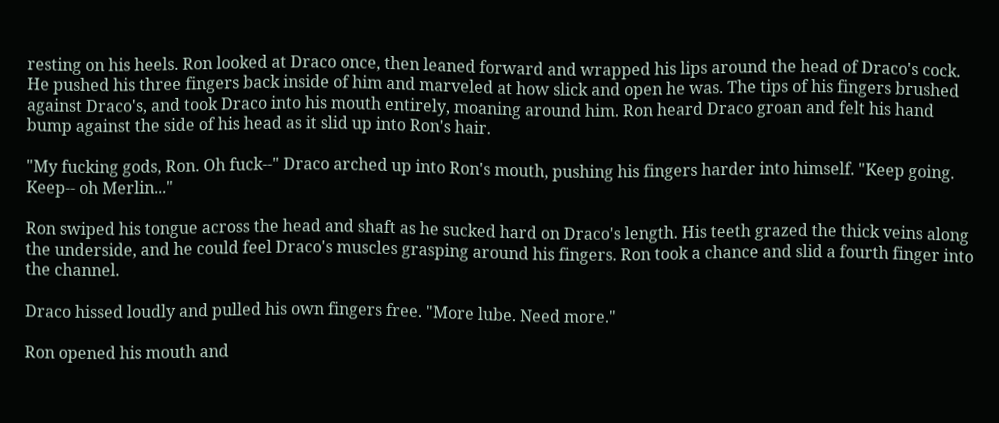resting on his heels. Ron looked at Draco once, then leaned forward and wrapped his lips around the head of Draco's cock. He pushed his three fingers back inside of him and marveled at how slick and open he was. The tips of his fingers brushed against Draco's, and took Draco into his mouth entirely, moaning around him. Ron heard Draco groan and felt his hand bump against the side of his head as it slid up into Ron's hair.

"My fucking gods, Ron. Oh fuck--" Draco arched up into Ron's mouth, pushing his fingers harder into himself. "Keep going. Keep-- oh Merlin..."

Ron swiped his tongue across the head and shaft as he sucked hard on Draco's length. His teeth grazed the thick veins along the underside, and he could feel Draco's muscles grasping around his fingers. Ron took a chance and slid a fourth finger into the channel.

Draco hissed loudly and pulled his own fingers free. "More lube. Need more."

Ron opened his mouth and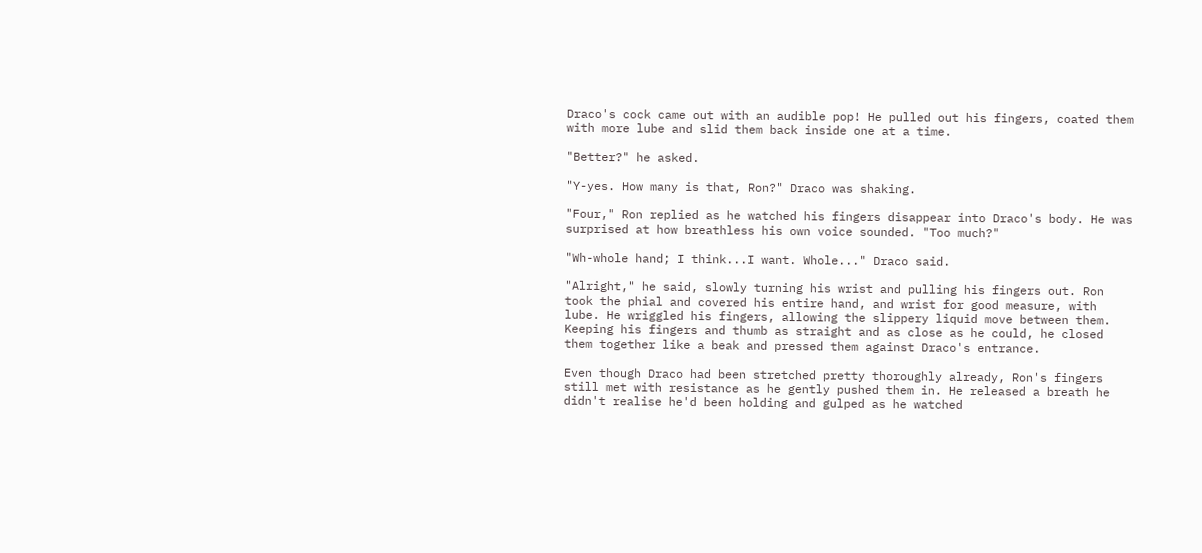Draco's cock came out with an audible pop! He pulled out his fingers, coated them with more lube and slid them back inside one at a time.

"Better?" he asked.

"Y-yes. How many is that, Ron?" Draco was shaking.

"Four," Ron replied as he watched his fingers disappear into Draco's body. He was surprised at how breathless his own voice sounded. "Too much?"

"Wh-whole hand; I think...I want. Whole..." Draco said.

"Alright," he said, slowly turning his wrist and pulling his fingers out. Ron took the phial and covered his entire hand, and wrist for good measure, with lube. He wriggled his fingers, allowing the slippery liquid move between them. Keeping his fingers and thumb as straight and as close as he could, he closed them together like a beak and pressed them against Draco's entrance.

Even though Draco had been stretched pretty thoroughly already, Ron's fingers still met with resistance as he gently pushed them in. He released a breath he didn't realise he'd been holding and gulped as he watched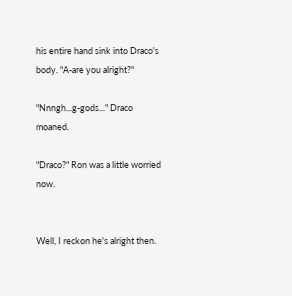his entire hand sink into Draco's body. "A-are you alright?"

"Nnngh...g-gods..." Draco moaned.

"Draco?" Ron was a little worried now.


Well, I reckon he's alright then.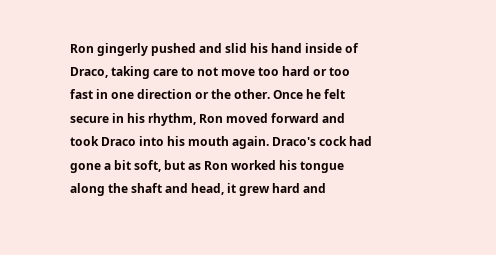Ron gingerly pushed and slid his hand inside of Draco, taking care to not move too hard or too fast in one direction or the other. Once he felt secure in his rhythm, Ron moved forward and took Draco into his mouth again. Draco's cock had gone a bit soft, but as Ron worked his tongue along the shaft and head, it grew hard and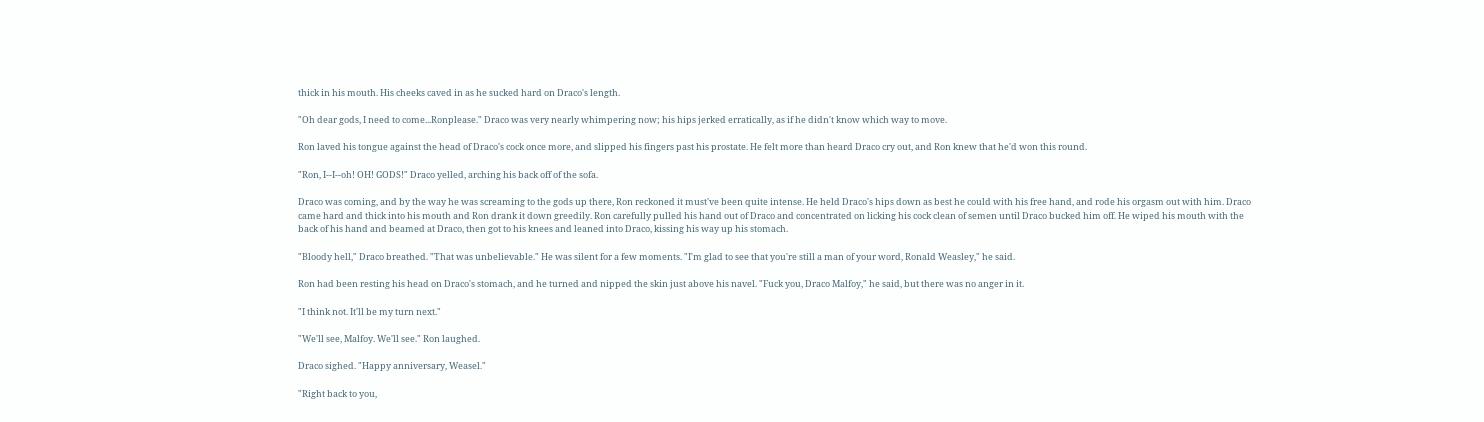thick in his mouth. His cheeks caved in as he sucked hard on Draco's length.

"Oh dear gods, I need to come...Ronplease." Draco was very nearly whimpering now; his hips jerked erratically, as if he didn't know which way to move.

Ron laved his tongue against the head of Draco's cock once more, and slipped his fingers past his prostate. He felt more than heard Draco cry out, and Ron knew that he'd won this round.

"Ron, I--I--oh! OH! GODS!" Draco yelled, arching his back off of the sofa.

Draco was coming, and by the way he was screaming to the gods up there, Ron reckoned it must've been quite intense. He held Draco's hips down as best he could with his free hand, and rode his orgasm out with him. Draco came hard and thick into his mouth and Ron drank it down greedily. Ron carefully pulled his hand out of Draco and concentrated on licking his cock clean of semen until Draco bucked him off. He wiped his mouth with the back of his hand and beamed at Draco, then got to his knees and leaned into Draco, kissing his way up his stomach.

"Bloody hell," Draco breathed. "That was unbelievable." He was silent for a few moments. "I'm glad to see that you're still a man of your word, Ronald Weasley," he said.

Ron had been resting his head on Draco's stomach, and he turned and nipped the skin just above his navel. "Fuck you, Draco Malfoy," he said, but there was no anger in it.

"I think not. It'll be my turn next."

"We'll see, Malfoy. We'll see." Ron laughed.

Draco sighed. "Happy anniversary, Weasel."

"Right back to you,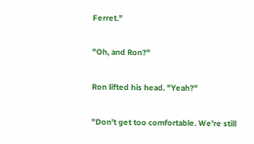Ferret."

"Oh, and Ron?"

Ron lifted his head. "Yeah?"

"Don't get too comfortable. We're still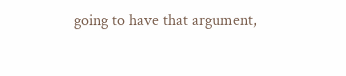going to have that argument,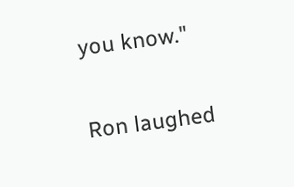you know."

Ron laughed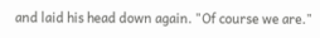and laid his head down again. "Of course we are."